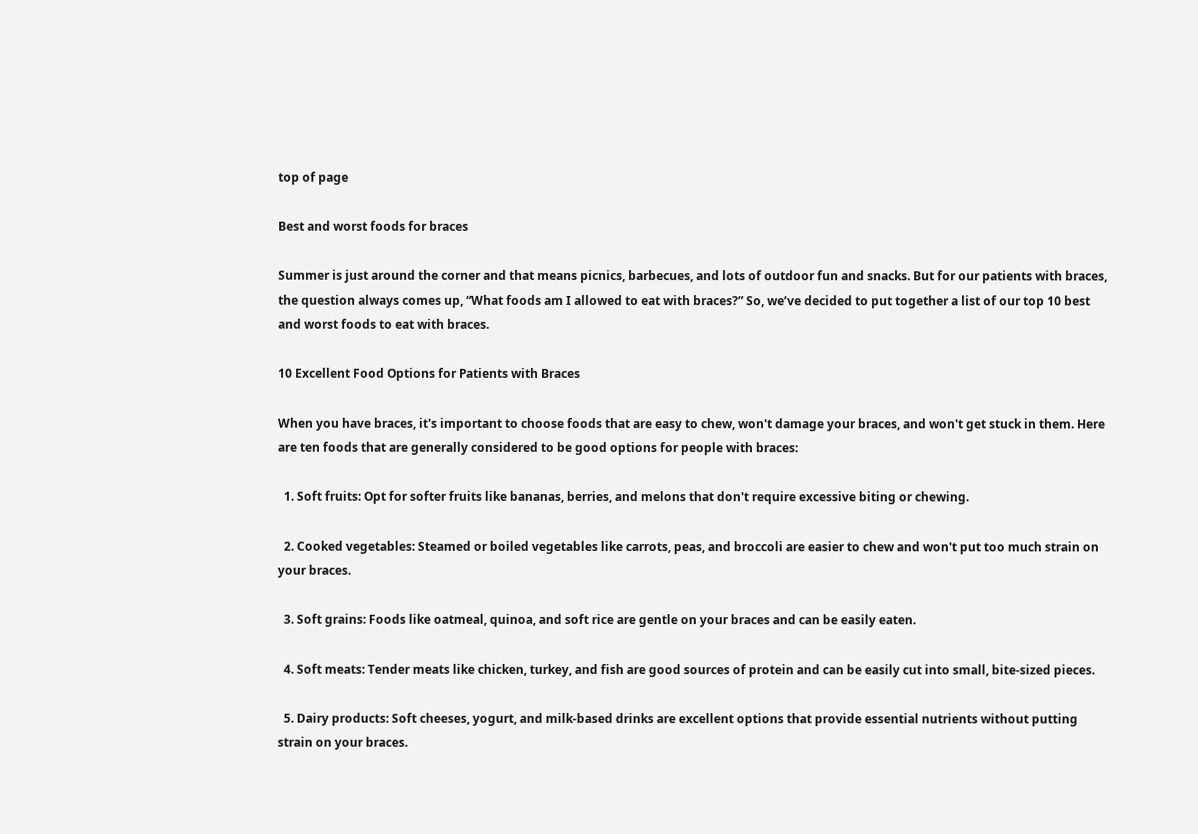top of page

Best and worst foods for braces

Summer is just around the corner and that means picnics, barbecues, and lots of outdoor fun and snacks. But for our patients with braces, the question always comes up, “What foods am I allowed to eat with braces?” So, we’ve decided to put together a list of our top 10 best and worst foods to eat with braces.

10 Excellent Food Options for Patients with Braces

When you have braces, it's important to choose foods that are easy to chew, won't damage your braces, and won't get stuck in them. Here are ten foods that are generally considered to be good options for people with braces:

  1. Soft fruits: Opt for softer fruits like bananas, berries, and melons that don't require excessive biting or chewing.

  2. Cooked vegetables: Steamed or boiled vegetables like carrots, peas, and broccoli are easier to chew and won't put too much strain on your braces.

  3. Soft grains: Foods like oatmeal, quinoa, and soft rice are gentle on your braces and can be easily eaten.

  4. Soft meats: Tender meats like chicken, turkey, and fish are good sources of protein and can be easily cut into small, bite-sized pieces.

  5. Dairy products: Soft cheeses, yogurt, and milk-based drinks are excellent options that provide essential nutrients without putting strain on your braces.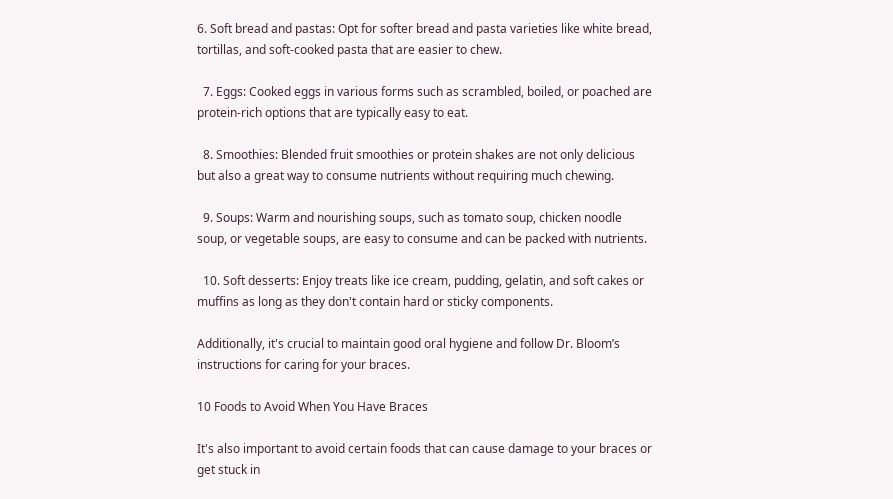6. Soft bread and pastas: Opt for softer bread and pasta varieties like white bread, tortillas, and soft-cooked pasta that are easier to chew.

  7. Eggs: Cooked eggs in various forms such as scrambled, boiled, or poached are protein-rich options that are typically easy to eat.

  8. Smoothies: Blended fruit smoothies or protein shakes are not only delicious but also a great way to consume nutrients without requiring much chewing.

  9. Soups: Warm and nourishing soups, such as tomato soup, chicken noodle soup, or vegetable soups, are easy to consume and can be packed with nutrients.

  10. Soft desserts: Enjoy treats like ice cream, pudding, gelatin, and soft cakes or muffins as long as they don't contain hard or sticky components.

Additionally, it's crucial to maintain good oral hygiene and follow Dr. Bloom’s instructions for caring for your braces.

10 Foods to Avoid When You Have Braces

It's also important to avoid certain foods that can cause damage to your braces or get stuck in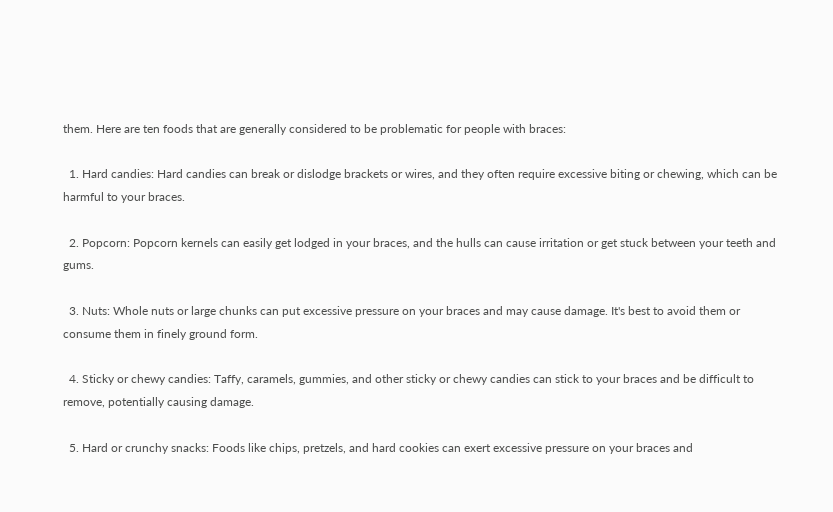them. Here are ten foods that are generally considered to be problematic for people with braces:

  1. Hard candies: Hard candies can break or dislodge brackets or wires, and they often require excessive biting or chewing, which can be harmful to your braces.

  2. Popcorn: Popcorn kernels can easily get lodged in your braces, and the hulls can cause irritation or get stuck between your teeth and gums.

  3. Nuts: Whole nuts or large chunks can put excessive pressure on your braces and may cause damage. It's best to avoid them or consume them in finely ground form.

  4. Sticky or chewy candies: Taffy, caramels, gummies, and other sticky or chewy candies can stick to your braces and be difficult to remove, potentially causing damage.

  5. Hard or crunchy snacks: Foods like chips, pretzels, and hard cookies can exert excessive pressure on your braces and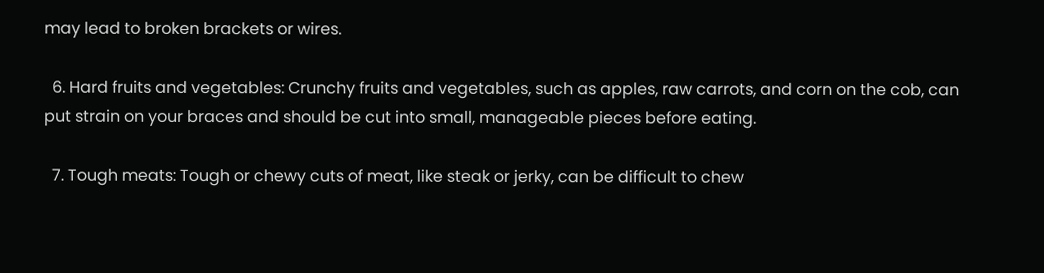may lead to broken brackets or wires.

  6. Hard fruits and vegetables: Crunchy fruits and vegetables, such as apples, raw carrots, and corn on the cob, can put strain on your braces and should be cut into small, manageable pieces before eating.

  7. Tough meats: Tough or chewy cuts of meat, like steak or jerky, can be difficult to chew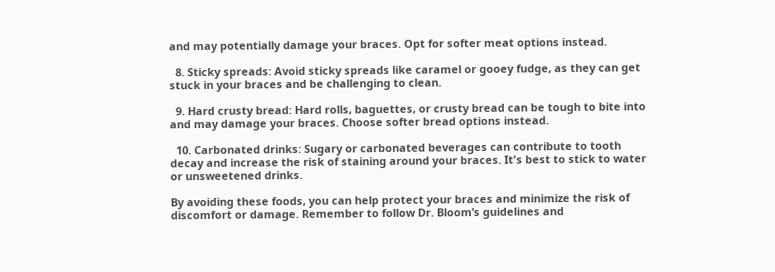and may potentially damage your braces. Opt for softer meat options instead.

  8. Sticky spreads: Avoid sticky spreads like caramel or gooey fudge, as they can get stuck in your braces and be challenging to clean.

  9. Hard crusty bread: Hard rolls, baguettes, or crusty bread can be tough to bite into and may damage your braces. Choose softer bread options instead.

  10. Carbonated drinks: Sugary or carbonated beverages can contribute to tooth decay and increase the risk of staining around your braces. It's best to stick to water or unsweetened drinks.

By avoiding these foods, you can help protect your braces and minimize the risk of discomfort or damage. Remember to follow Dr. Bloom’s guidelines and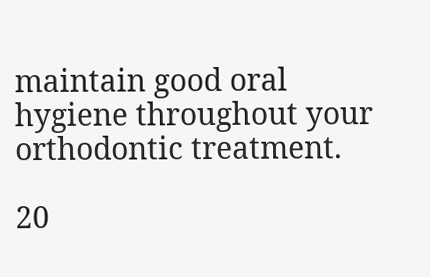maintain good oral hygiene throughout your orthodontic treatment.

20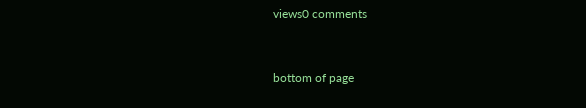views0 comments


bottom of page